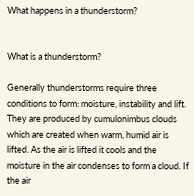What happens in a thunderstorm?


What is a thunderstorm?

Generally thunderstorms require three conditions to form: moisture, instability and lift. They are produced by cumulonimbus clouds which are created when warm, humid air is lifted. As the air is lifted it cools and the moisture in the air condenses to form a cloud. If the air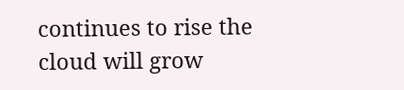continues to rise the cloud will grow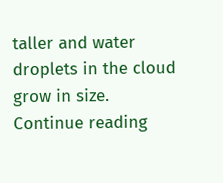taller and water droplets in the cloud grow in size. Continue reading